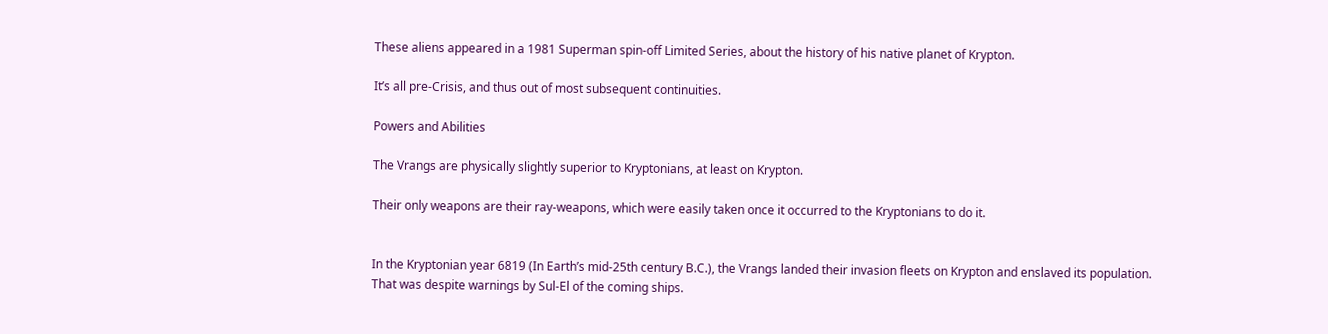These aliens appeared in a 1981 Superman spin-off Limited Series, about the history of his native planet of Krypton.

It’s all pre-Crisis, and thus out of most subsequent continuities.

Powers and Abilities

The Vrangs are physically slightly superior to Kryptonians, at least on Krypton.

Their only weapons are their ray-weapons, which were easily taken once it occurred to the Kryptonians to do it.


In the Kryptonian year 6819 (In Earth’s mid-25th century B.C.), the Vrangs landed their invasion fleets on Krypton and enslaved its population. That was despite warnings by Sul-El of the coming ships.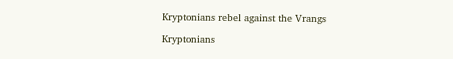Kryptonians rebel against the Vrangs

Kryptonians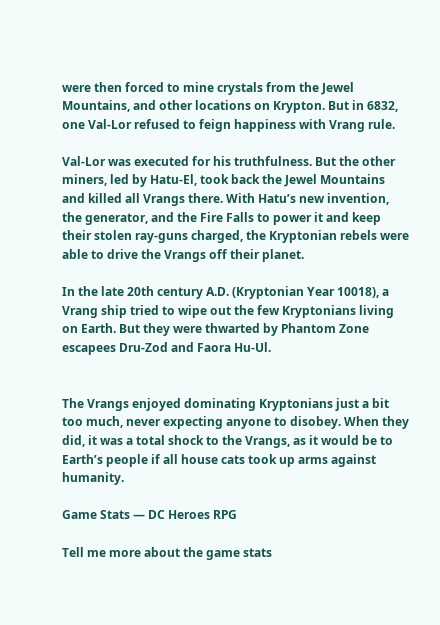were then forced to mine crystals from the Jewel Mountains, and other locations on Krypton. But in 6832, one Val-Lor refused to feign happiness with Vrang rule.

Val-Lor was executed for his truthfulness. But the other miners, led by Hatu-El, took back the Jewel Mountains and killed all Vrangs there. With Hatu’s new invention, the generator, and the Fire Falls to power it and keep their stolen ray-guns charged, the Kryptonian rebels were able to drive the Vrangs off their planet.

In the late 20th century A.D. (Kryptonian Year 10018), a Vrang ship tried to wipe out the few Kryptonians living on Earth. But they were thwarted by Phantom Zone escapees Dru-Zod and Faora Hu-Ul.


The Vrangs enjoyed dominating Kryptonians just a bit too much, never expecting anyone to disobey. When they did, it was a total shock to the Vrangs, as it would be to Earth’s people if all house cats took up arms against humanity.

Game Stats — DC Heroes RPG

Tell me more about the game stats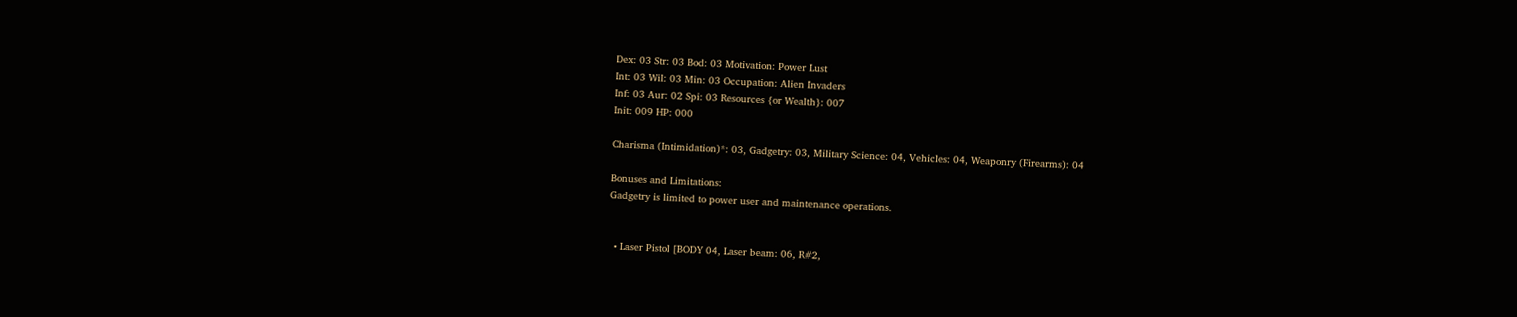Dex: 03 Str: 03 Bod: 03 Motivation: Power Lust
Int: 03 Wil: 03 Min: 03 Occupation: Alien Invaders
Inf: 03 Aur: 02 Spi: 03 Resources {or Wealth}: 007
Init: 009 HP: 000

Charisma (Intimidation)*: 03, Gadgetry: 03, Military Science: 04, Vehicles: 04, Weaponry (Firearms): 04

Bonuses and Limitations:
Gadgetry is limited to power user and maintenance operations.


  • Laser Pistol [BODY 04, Laser beam: 06, R#2,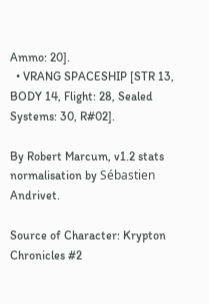Ammo: 20].
  • VRANG SPACESHIP [STR 13, BODY 14, Flight: 28, Sealed Systems: 30, R#02].

By Robert Marcum, v1.2 stats normalisation by Sébastien Andrivet.

Source of Character: Krypton Chronicles #2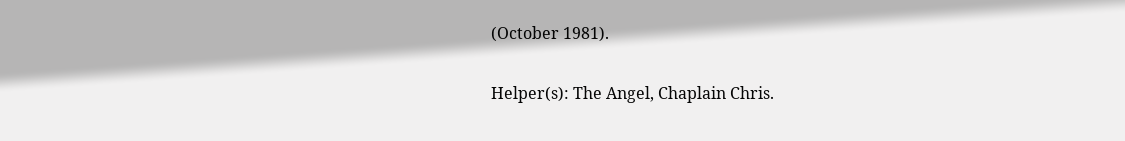(October 1981).

Helper(s): The Angel, Chaplain Chris.